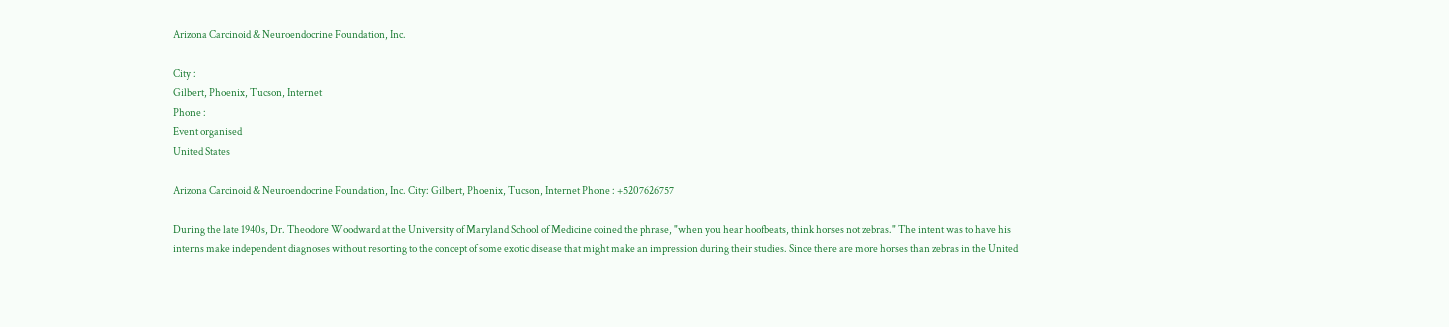Arizona Carcinoid & Neuroendocrine Foundation, Inc.

City :
Gilbert, Phoenix, Tucson, Internet
Phone :
Event organised
United States

Arizona Carcinoid & Neuroendocrine Foundation, Inc. City: Gilbert, Phoenix, Tucson, Internet Phone : +5207626757

During the late 1940s, Dr. Theodore Woodward at the University of Maryland School of Medicine coined the phrase, "when you hear hoofbeats, think horses not zebras." The intent was to have his interns make independent diagnoses without resorting to the concept of some exotic disease that might make an impression during their studies. Since there are more horses than zebras in the United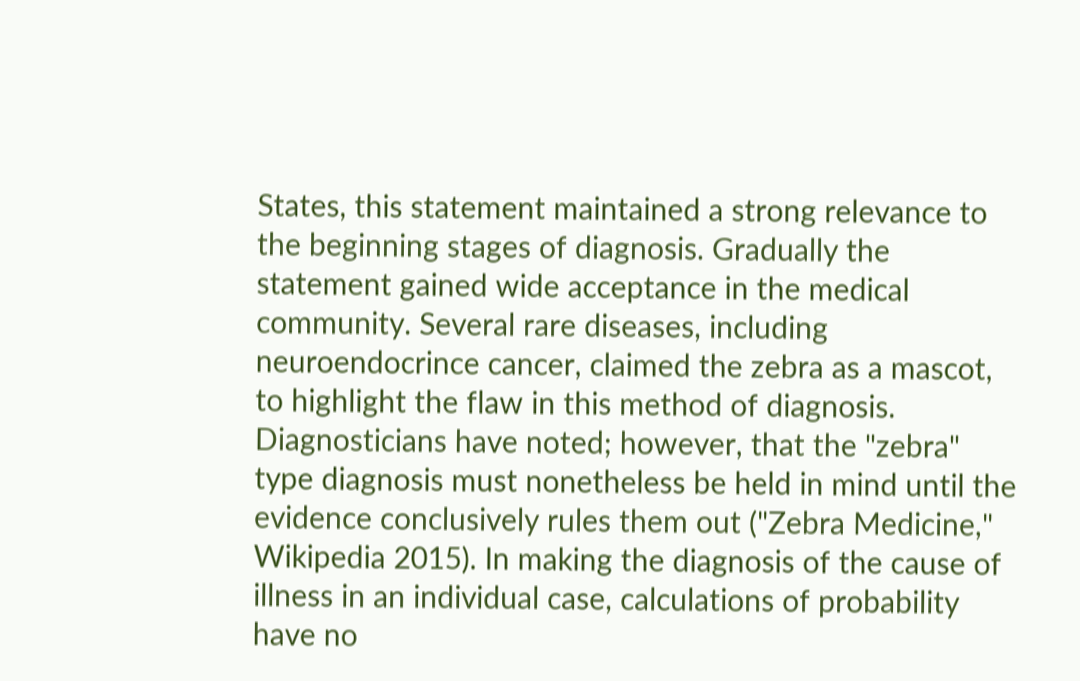States, this statement maintained a strong relevance to the beginning stages of diagnosis. Gradually the statement gained wide acceptance in the medical community. Several rare diseases, including neuroendocrince cancer, claimed the zebra as a mascot, to highlight the flaw in this method of diagnosis. Diagnosticians have noted; however, that the "zebra" type diagnosis must nonetheless be held in mind until the evidence conclusively rules them out ("Zebra Medicine," Wikipedia 2015). In making the diagnosis of the cause of illness in an individual case, calculations of probability have no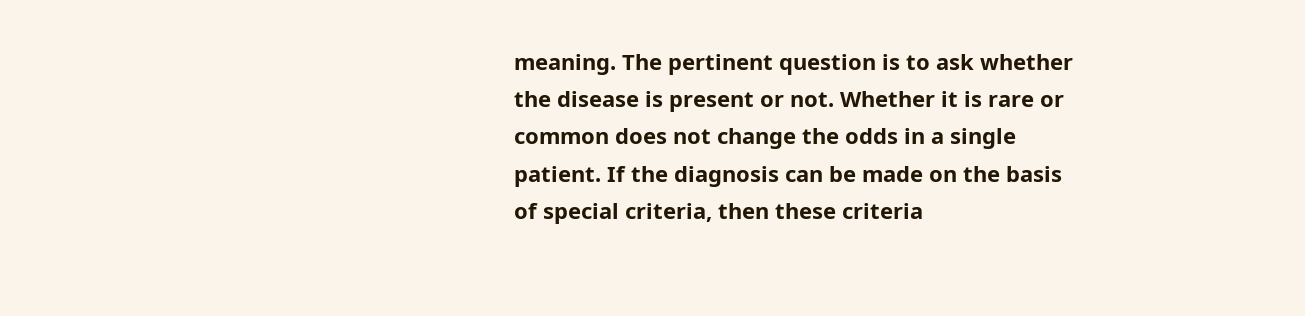meaning. The pertinent question is to ask whether the disease is present or not. Whether it is rare or common does not change the odds in a single patient. If the diagnosis can be made on the basis of special criteria, then these criteria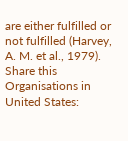are either fulfilled or not fulfilled (Harvey, A. M. et al., 1979).
Share this
Organisations in United States: